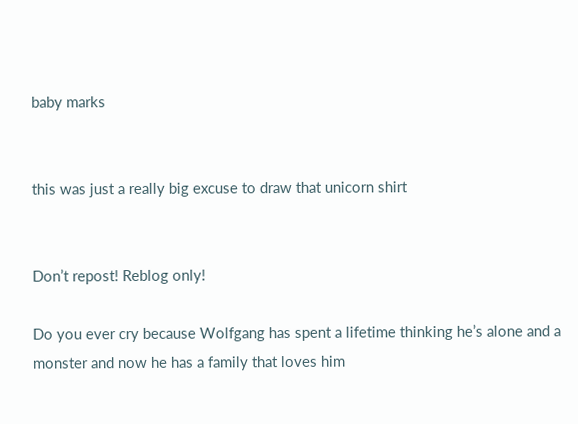baby marks


this was just a really big excuse to draw that unicorn shirt


Don’t repost! Reblog only!

Do you ever cry because Wolfgang has spent a lifetime thinking he’s alone and a monster and now he has a family that loves him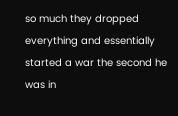so much they dropped everything and essentially started a war the second he was in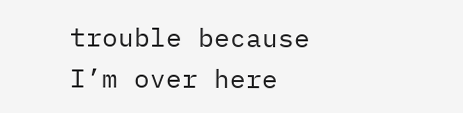trouble because I’m over here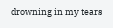drowning in my tears